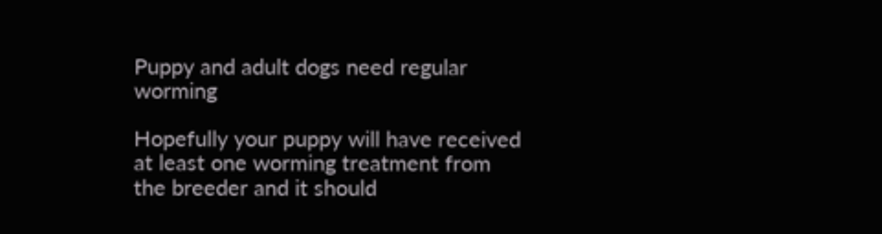Puppy and adult dogs need regular worming

Hopefully your puppy will have received at least one worming treatment from the breeder and it should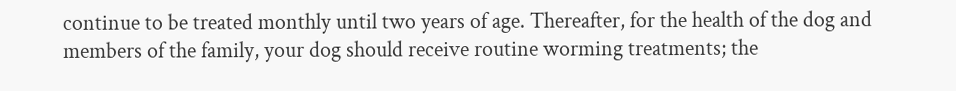continue to be treated monthly until two years of age. Thereafter, for the health of the dog and members of the family, your dog should receive routine worming treatments; the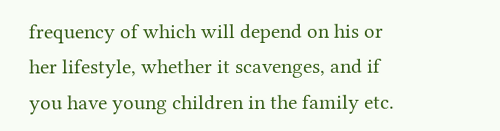frequency of which will depend on his or her lifestyle, whether it scavenges, and if you have young children in the family etc.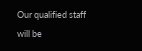Our qualified staff will be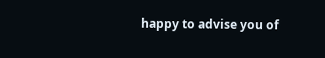happy to advise you of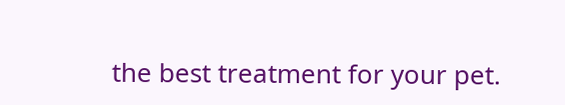the best treatment for your pet.